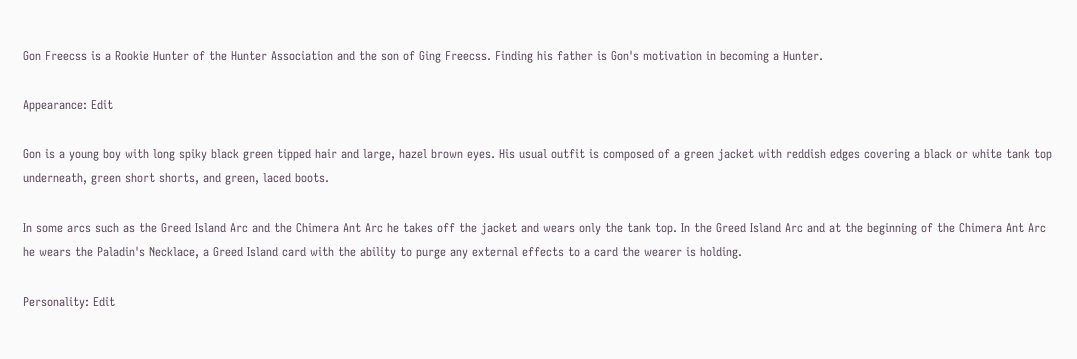Gon Freecss is a Rookie Hunter of the Hunter Association and the son of Ging Freecss. Finding his father is Gon's motivation in becoming a Hunter.

Appearance: Edit

Gon is a young boy with long spiky black green tipped hair and large, hazel brown eyes. His usual outfit is composed of a green jacket with reddish edges covering a black or white tank top underneath, green short shorts, and green, laced boots.

In some arcs such as the Greed Island Arc and the Chimera Ant Arc he takes off the jacket and wears only the tank top. In the Greed Island Arc and at the beginning of the Chimera Ant Arc he wears the Paladin's Necklace, a Greed Island card with the ability to purge any external effects to a card the wearer is holding.

Personality: Edit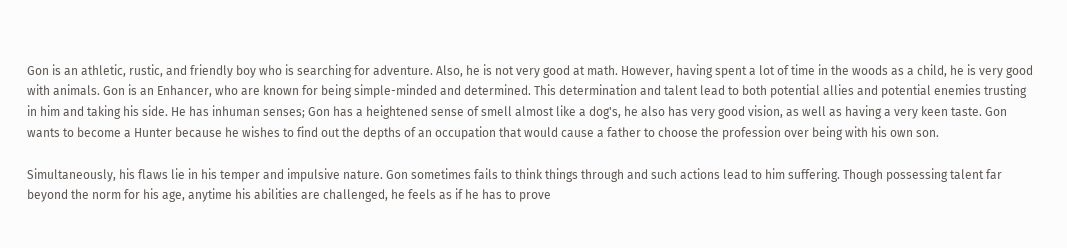Gon is an athletic, rustic, and friendly boy who is searching for adventure. Also, he is not very good at math. However, having spent a lot of time in the woods as a child, he is very good with animals. Gon is an Enhancer, who are known for being simple-minded and determined. This determination and talent lead to both potential allies and potential enemies trusting in him and taking his side. He has inhuman senses; Gon has a heightened sense of smell almost like a dog's, he also has very good vision, as well as having a very keen taste. Gon wants to become a Hunter because he wishes to find out the depths of an occupation that would cause a father to choose the profession over being with his own son.

Simultaneously, his flaws lie in his temper and impulsive nature. Gon sometimes fails to think things through and such actions lead to him suffering. Though possessing talent far beyond the norm for his age, anytime his abilities are challenged, he feels as if he has to prove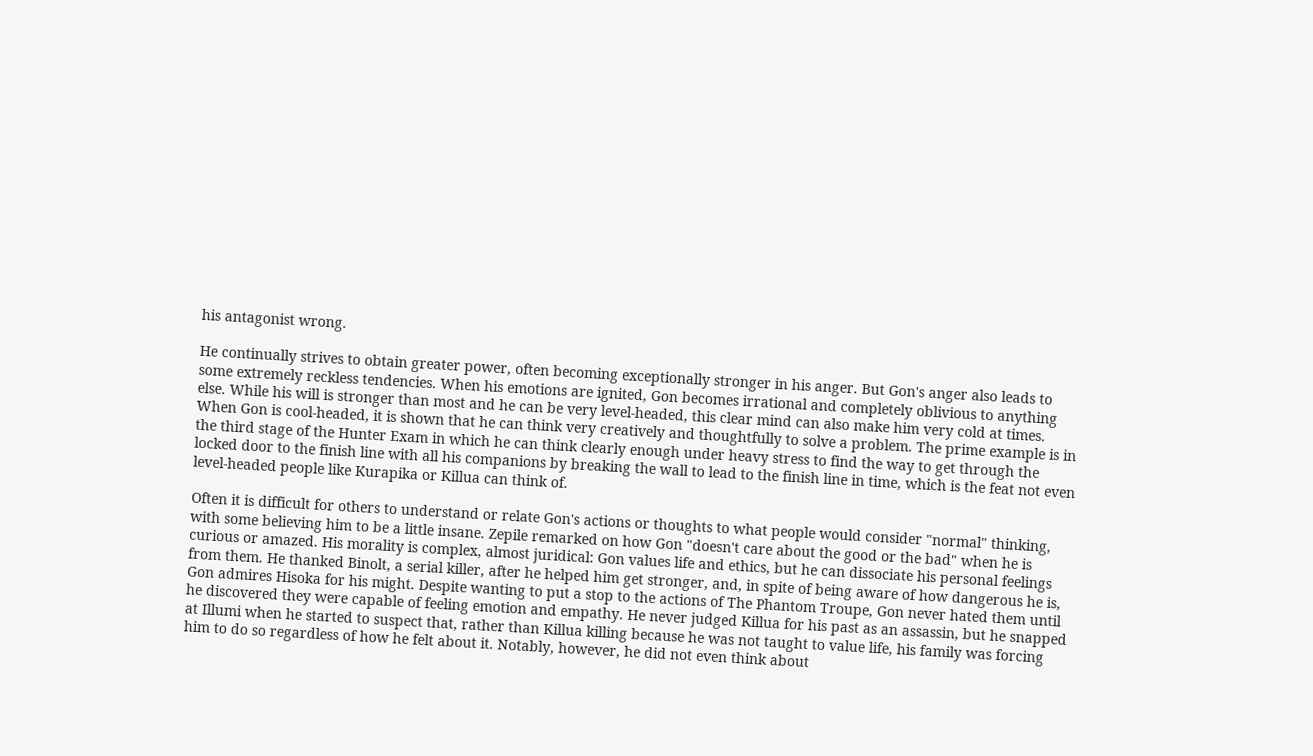his antagonist wrong.

He continually strives to obtain greater power, often becoming exceptionally stronger in his anger. But Gon's anger also leads to some extremely reckless tendencies. When his emotions are ignited, Gon becomes irrational and completely oblivious to anything else. While his will is stronger than most and he can be very level-headed, this clear mind can also make him very cold at times. When Gon is cool-headed, it is shown that he can think very creatively and thoughtfully to solve a problem. The prime example is in the third stage of the Hunter Exam in which he can think clearly enough under heavy stress to find the way to get through the locked door to the finish line with all his companions by breaking the wall to lead to the finish line in time, which is the feat not even level-headed people like Kurapika or Killua can think of.

Often it is difficult for others to understand or relate Gon's actions or thoughts to what people would consider "normal" thinking, with some believing him to be a little insane. Zepile remarked on how Gon "doesn't care about the good or the bad" when he is curious or amazed. His morality is complex, almost juridical: Gon values life and ethics, but he can dissociate his personal feelings from them. He thanked Binolt, a serial killer, after he helped him get stronger, and, in spite of being aware of how dangerous he is, Gon admires Hisoka for his might. Despite wanting to put a stop to the actions of The Phantom Troupe, Gon never hated them until he discovered they were capable of feeling emotion and empathy. He never judged Killua for his past as an assassin, but he snapped at Illumi when he started to suspect that, rather than Killua killing because he was not taught to value life, his family was forcing him to do so regardless of how he felt about it. Notably, however, he did not even think about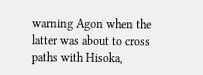warning Agon when the latter was about to cross paths with Hisoka,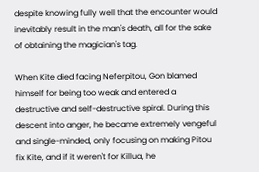despite knowing fully well that the encounter would inevitably result in the man's death, all for the sake of obtaining the magician's tag.

When Kite died facing Neferpitou, Gon blamed himself for being too weak and entered a destructive and self-destructive spiral. During this descent into anger, he became extremely vengeful and single-minded, only focusing on making Pitou fix Kite, and if it weren't for Killua, he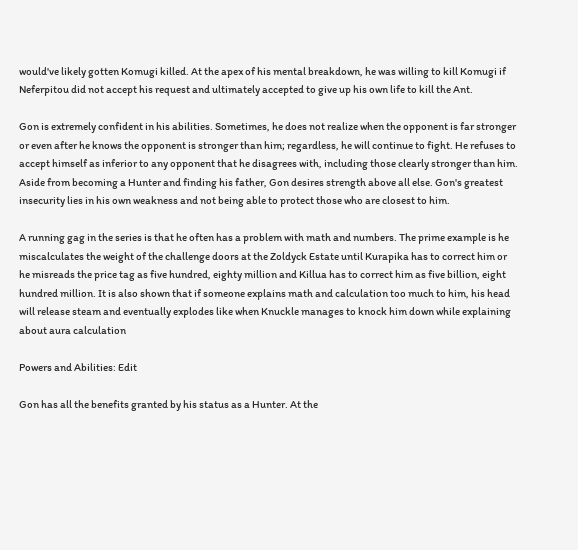would've likely gotten Komugi killed. At the apex of his mental breakdown, he was willing to kill Komugi if Neferpitou did not accept his request and ultimately accepted to give up his own life to kill the Ant.

Gon is extremely confident in his abilities. Sometimes, he does not realize when the opponent is far stronger or even after he knows the opponent is stronger than him; regardless, he will continue to fight. He refuses to accept himself as inferior to any opponent that he disagrees with, including those clearly stronger than him. Aside from becoming a Hunter and finding his father, Gon desires strength above all else. Gon's greatest insecurity lies in his own weakness and not being able to protect those who are closest to him.

A running gag in the series is that he often has a problem with math and numbers. The prime example is he miscalculates the weight of the challenge doors at the Zoldyck Estate until Kurapika has to correct him or he misreads the price tag as five hundred, eighty million and Killua has to correct him as five billion, eight hundred million. It is also shown that if someone explains math and calculation too much to him, his head will release steam and eventually explodes like when Knuckle manages to knock him down while explaining about aura calculation

Powers and Abilities: Edit

Gon has all the benefits granted by his status as a Hunter. At the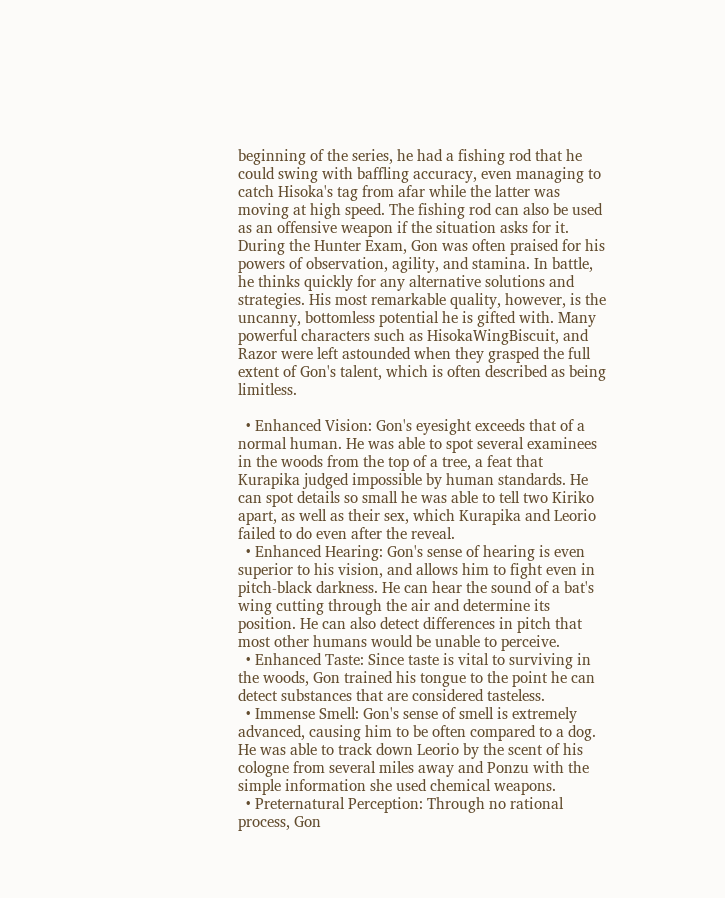beginning of the series, he had a fishing rod that he could swing with baffling accuracy, even managing to catch Hisoka's tag from afar while the latter was moving at high speed. The fishing rod can also be used as an offensive weapon if the situation asks for it. During the Hunter Exam, Gon was often praised for his powers of observation, agility, and stamina. In battle, he thinks quickly for any alternative solutions and strategies. His most remarkable quality, however, is the uncanny, bottomless potential he is gifted with. Many powerful characters such as HisokaWingBiscuit, and Razor were left astounded when they grasped the full extent of Gon's talent, which is often described as being limitless.

  • Enhanced Vision: Gon's eyesight exceeds that of a normal human. He was able to spot several examinees in the woods from the top of a tree, a feat that Kurapika judged impossible by human standards. He can spot details so small he was able to tell two Kiriko apart, as well as their sex, which Kurapika and Leorio failed to do even after the reveal.
  • Enhanced Hearing: Gon's sense of hearing is even superior to his vision, and allows him to fight even in pitch-black darkness. He can hear the sound of a bat's wing cutting through the air and determine its position. He can also detect differences in pitch that most other humans would be unable to perceive.
  • Enhanced Taste: Since taste is vital to surviving in the woods, Gon trained his tongue to the point he can detect substances that are considered tasteless.
  • Immense Smell: Gon's sense of smell is extremely advanced, causing him to be often compared to a dog. He was able to track down Leorio by the scent of his cologne from several miles away and Ponzu with the simple information she used chemical weapons.
  • Preternatural Perception: Through no rational process, Gon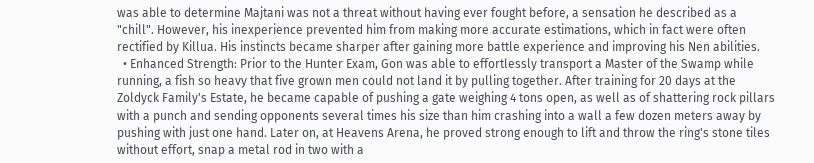was able to determine Majtani was not a threat without having ever fought before, a sensation he described as a "chill". However, his inexperience prevented him from making more accurate estimations, which in fact were often rectified by Killua. His instincts became sharper after gaining more battle experience and improving his Nen abilities.
  • Enhanced Strength: Prior to the Hunter Exam, Gon was able to effortlessly transport a Master of the Swamp while running, a fish so heavy that five grown men could not land it by pulling together. After training for 20 days at the Zoldyck Family's Estate, he became capable of pushing a gate weighing 4 tons open, as well as of shattering rock pillars with a punch and sending opponents several times his size than him crashing into a wall a few dozen meters away by pushing with just one hand. Later on, at Heavens Arena, he proved strong enough to lift and throw the ring's stone tiles without effort, snap a metal rod in two with a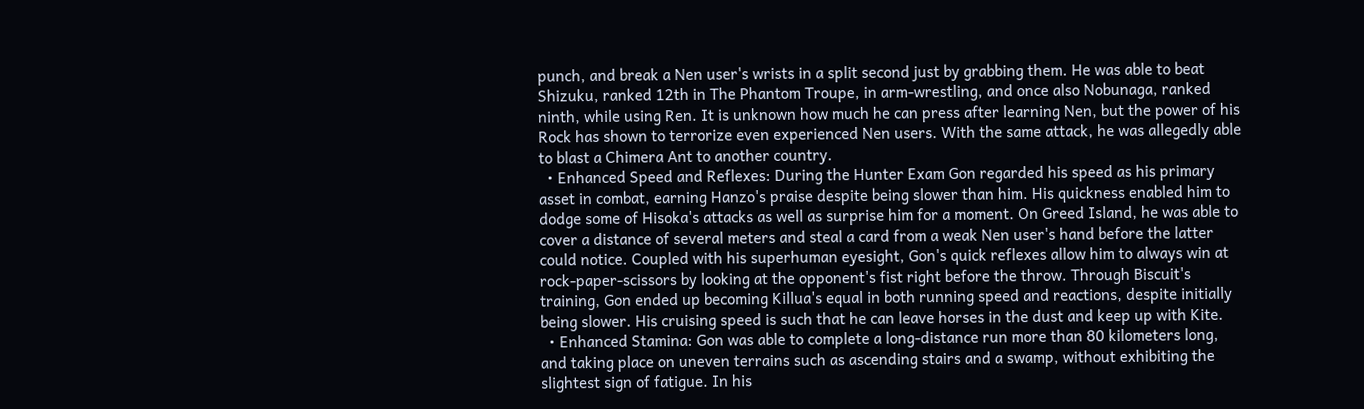punch, and break a Nen user's wrists in a split second just by grabbing them. He was able to beat Shizuku, ranked 12th in The Phantom Troupe, in arm-wrestling, and once also Nobunaga, ranked ninth, while using Ren. It is unknown how much he can press after learning Nen, but the power of his Rock has shown to terrorize even experienced Nen users. With the same attack, he was allegedly able to blast a Chimera Ant to another country.
  • Enhanced Speed and Reflexes: During the Hunter Exam Gon regarded his speed as his primary asset in combat, earning Hanzo's praise despite being slower than him. His quickness enabled him to dodge some of Hisoka's attacks as well as surprise him for a moment. On Greed Island, he was able to cover a distance of several meters and steal a card from a weak Nen user's hand before the latter could notice. Coupled with his superhuman eyesight, Gon's quick reflexes allow him to always win at rock-paper-scissors by looking at the opponent's fist right before the throw. Through Biscuit's training, Gon ended up becoming Killua's equal in both running speed and reactions, despite initially being slower. His cruising speed is such that he can leave horses in the dust and keep up with Kite.
  • Enhanced Stamina: Gon was able to complete a long-distance run more than 80 kilometers long, and taking place on uneven terrains such as ascending stairs and a swamp, without exhibiting the slightest sign of fatigue. In his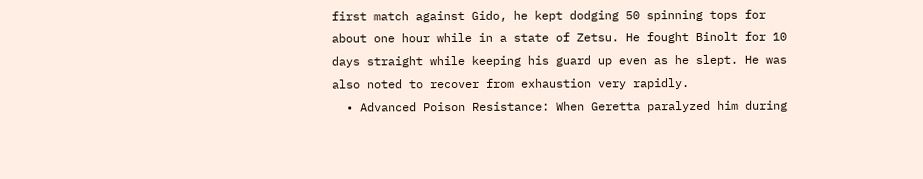first match against Gido, he kept dodging 50 spinning tops for about one hour while in a state of Zetsu. He fought Binolt for 10 days straight while keeping his guard up even as he slept. He was also noted to recover from exhaustion very rapidly.
  • Advanced Poison Resistance: When Geretta paralyzed him during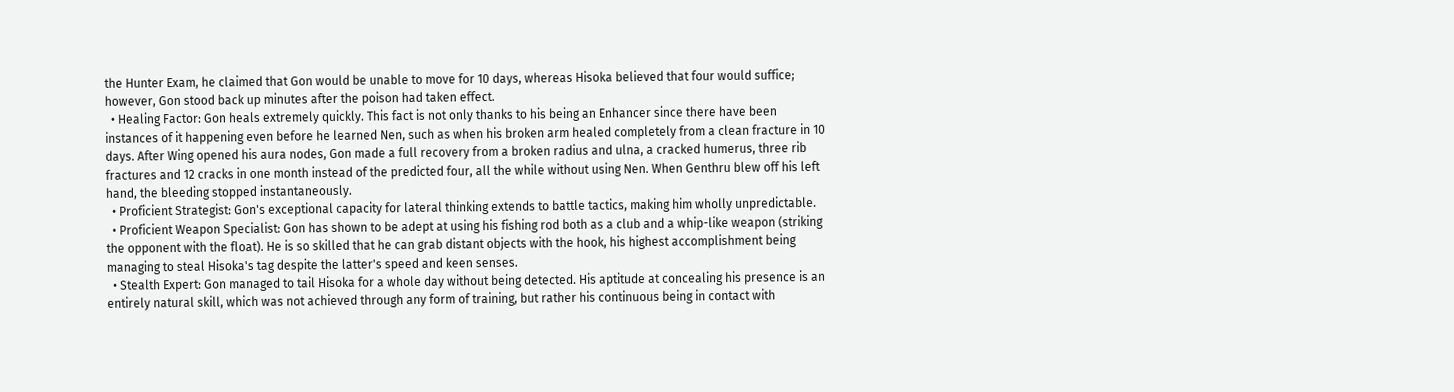the Hunter Exam, he claimed that Gon would be unable to move for 10 days, whereas Hisoka believed that four would suffice; however, Gon stood back up minutes after the poison had taken effect.
  • Healing Factor: Gon heals extremely quickly. This fact is not only thanks to his being an Enhancer since there have been instances of it happening even before he learned Nen, such as when his broken arm healed completely from a clean fracture in 10 days. After Wing opened his aura nodes, Gon made a full recovery from a broken radius and ulna, a cracked humerus, three rib fractures and 12 cracks in one month instead of the predicted four, all the while without using Nen. When Genthru blew off his left hand, the bleeding stopped instantaneously.
  • Proficient Strategist: Gon's exceptional capacity for lateral thinking extends to battle tactics, making him wholly unpredictable.
  • Proficient Weapon Specialist: Gon has shown to be adept at using his fishing rod both as a club and a whip-like weapon (striking the opponent with the float). He is so skilled that he can grab distant objects with the hook, his highest accomplishment being managing to steal Hisoka's tag despite the latter's speed and keen senses.
  • Stealth Expert: Gon managed to tail Hisoka for a whole day without being detected. His aptitude at concealing his presence is an entirely natural skill, which was not achieved through any form of training, but rather his continuous being in contact with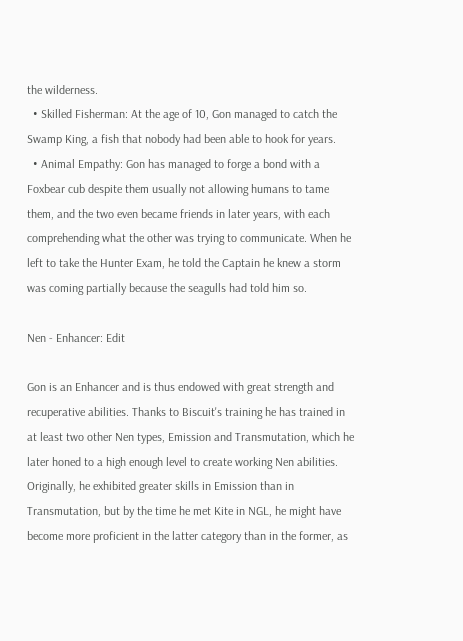the wilderness.
  • Skilled Fisherman: At the age of 10, Gon managed to catch the Swamp King, a fish that nobody had been able to hook for years.
  • Animal Empathy: Gon has managed to forge a bond with a Foxbear cub despite them usually not allowing humans to tame them, and the two even became friends in later years, with each comprehending what the other was trying to communicate. When he left to take the Hunter Exam, he told the Captain he knew a storm was coming partially because the seagulls had told him so.

Nen - Enhancer: Edit

Gon is an Enhancer and is thus endowed with great strength and recuperative abilities. Thanks to Biscuit's training he has trained in at least two other Nen types, Emission and Transmutation, which he later honed to a high enough level to create working Nen abilities. Originally, he exhibited greater skills in Emission than in Transmutation, but by the time he met Kite in NGL, he might have become more proficient in the latter category than in the former, as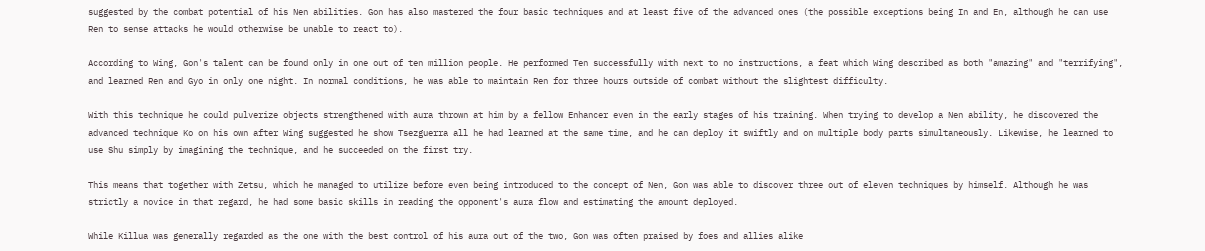suggested by the combat potential of his Nen abilities. Gon has also mastered the four basic techniques and at least five of the advanced ones (the possible exceptions being In and En, although he can use Ren to sense attacks he would otherwise be unable to react to).

According to Wing, Gon's talent can be found only in one out of ten million people. He performed Ten successfully with next to no instructions, a feat which Wing described as both "amazing" and "terrifying", and learned Ren and Gyo in only one night. In normal conditions, he was able to maintain Ren for three hours outside of combat without the slightest difficulty.

With this technique he could pulverize objects strengthened with aura thrown at him by a fellow Enhancer even in the early stages of his training. When trying to develop a Nen ability, he discovered the advanced technique Ko on his own after Wing suggested he show Tsezguerra all he had learned at the same time, and he can deploy it swiftly and on multiple body parts simultaneously. Likewise, he learned to use Shu simply by imagining the technique, and he succeeded on the first try.

This means that together with Zetsu, which he managed to utilize before even being introduced to the concept of Nen, Gon was able to discover three out of eleven techniques by himself. Although he was strictly a novice in that regard, he had some basic skills in reading the opponent's aura flow and estimating the amount deployed.

While Killua was generally regarded as the one with the best control of his aura out of the two, Gon was often praised by foes and allies alike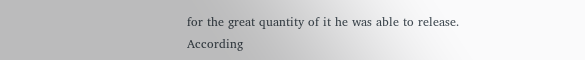for the great quantity of it he was able to release. According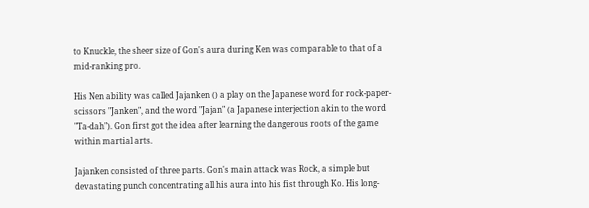to Knuckle, the sheer size of Gon's aura during Ken was comparable to that of a mid-ranking pro.

His Nen ability was called Jajanken () a play on the Japanese word for rock-paper-scissors "Janken", and the word "Jajan" (a Japanese interjection akin to the word "Ta-dah"). Gon first got the idea after learning the dangerous roots of the game within martial arts.

Jajanken consisted of three parts. Gon's main attack was Rock, a simple but devastating punch concentrating all his aura into his fist through Ko. His long-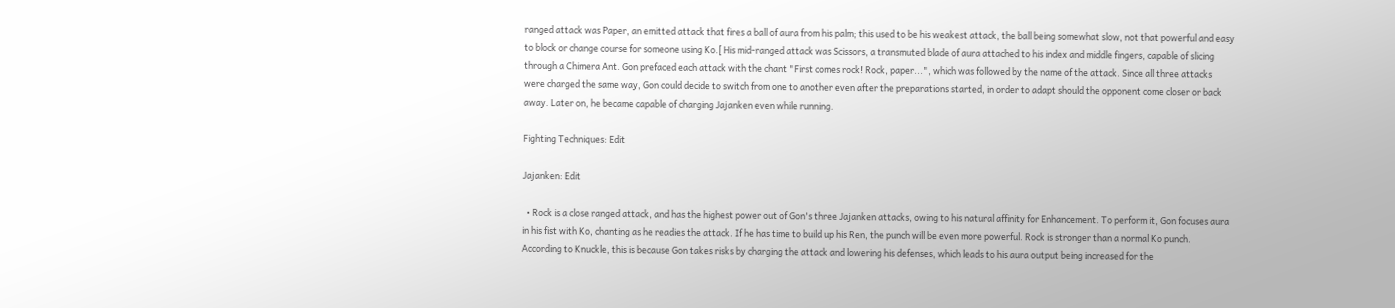ranged attack was Paper, an emitted attack that fires a ball of aura from his palm; this used to be his weakest attack, the ball being somewhat slow, not that powerful and easy to block or change course for someone using Ko.[ His mid-ranged attack was Scissors, a transmuted blade of aura attached to his index and middle fingers, capable of slicing through a Chimera Ant. Gon prefaced each attack with the chant "First comes rock! Rock, paper...", which was followed by the name of the attack. Since all three attacks were charged the same way, Gon could decide to switch from one to another even after the preparations started, in order to adapt should the opponent come closer or back away. Later on, he became capable of charging Jajanken even while running.

Fighting Techniques: Edit

Jajanken: Edit

  • Rock is a close ranged attack, and has the highest power out of Gon's three Jajanken attacks, owing to his natural affinity for Enhancement. To perform it, Gon focuses aura in his fist with Ko, chanting as he readies the attack. If he has time to build up his Ren, the punch will be even more powerful. Rock is stronger than a normal Ko punch. According to Knuckle, this is because Gon takes risks by charging the attack and lowering his defenses, which leads to his aura output being increased for the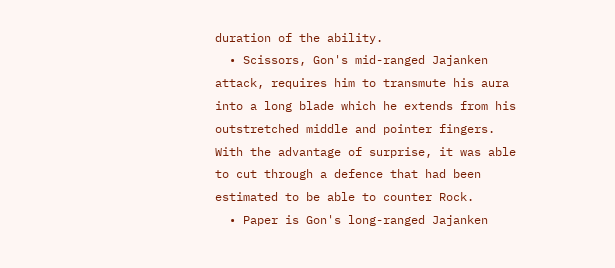duration of the ability.
  • Scissors, Gon's mid-ranged Jajanken attack, requires him to transmute his aura into a long blade which he extends from his outstretched middle and pointer fingers. With the advantage of surprise, it was able to cut through a defence that had been estimated to be able to counter Rock.
  • Paper is Gon's long-ranged Jajanken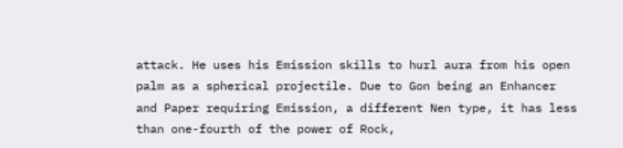attack. He uses his Emission skills to hurl aura from his open palm as a spherical projectile. Due to Gon being an Enhancer and Paper requiring Emission, a different Nen type, it has less than one-fourth of the power of Rock,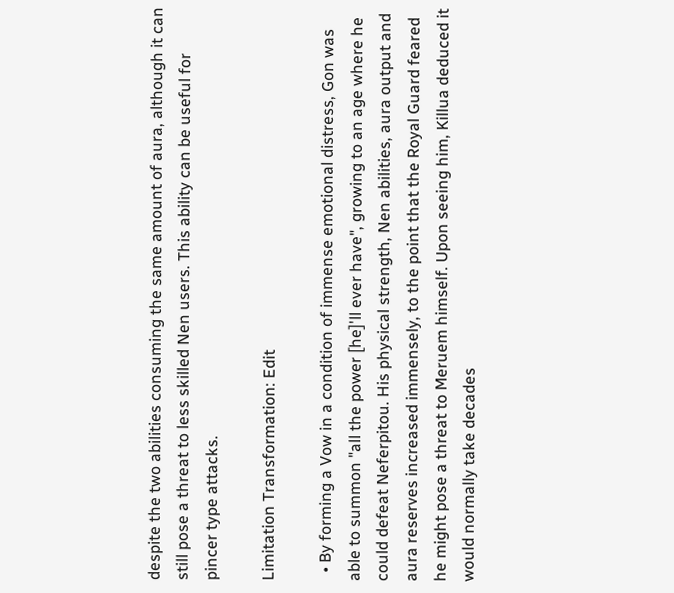despite the two abilities consuming the same amount of aura, although it can still pose a threat to less skilled Nen users. This ability can be useful for pincer type attacks.

Limitation Transformation: Edit

  • By forming a Vow in a condition of immense emotional distress, Gon was able to summon "all the power [he]'ll ever have", growing to an age where he could defeat Neferpitou. His physical strength, Nen abilities, aura output and aura reserves increased immensely, to the point that the Royal Guard feared he might pose a threat to Meruem himself. Upon seeing him, Killua deduced it would normally take decades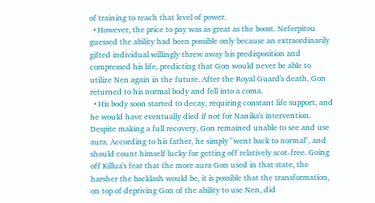of training to reach that level of power.
  • However, the price to pay was as great as the boost. Neferpitou guessed the ability had been possible only because an extraordinarily gifted individual willingly threw away his predisposition and compressed his life, predicting that Gon would never be able to utilize Nen again in the future. After the Royal Guard's death, Gon returned to his normal body and fell into a coma.
  • His body soon started to decay, requiring constant life support, and he would have eventually died if not for Nanika's intervention. Despite making a full recovery, Gon remained unable to see and use aura. According to his father, he simply "went back to normal", and should count himself lucky for getting off relatively scot-free. Going off Killua's fear that the more aura Gon used in that state, the harsher the backlash would be, it is possible that the transformation, on top of depriving Gon of the ability to use Nen, did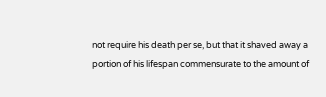not require his death per se, but that it shaved away a portion of his lifespan commensurate to the amount of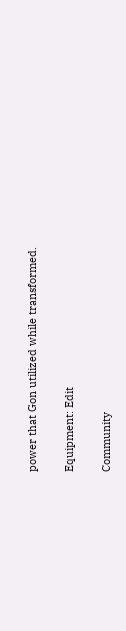power that Gon utilized while transformed.

Equipment: Edit

Community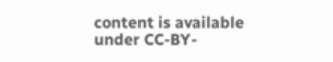content is available under CC-BY-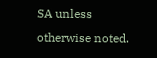SA unless otherwise noted.